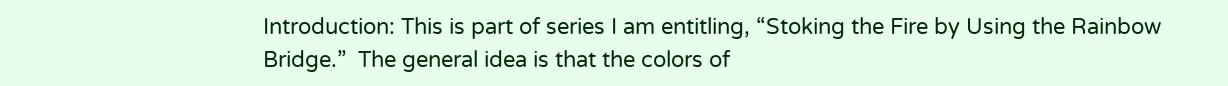Introduction: This is part of series I am entitling, “Stoking the Fire by Using the Rainbow Bridge.”  The general idea is that the colors of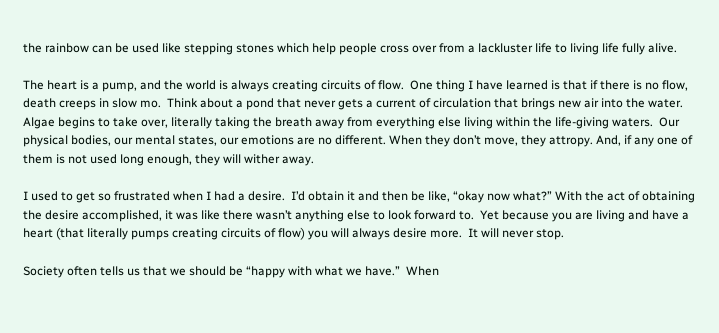the rainbow can be used like stepping stones which help people cross over from a lackluster life to living life fully alive.

The heart is a pump, and the world is always creating circuits of flow.  One thing I have learned is that if there is no flow, death creeps in slow mo.  Think about a pond that never gets a current of circulation that brings new air into the water.  Algae begins to take over, literally taking the breath away from everything else living within the life-giving waters.  Our physical bodies, our mental states, our emotions are no different. When they don’t move, they attropy. And, if any one of them is not used long enough, they will wither away.

I used to get so frustrated when I had a desire.  I’d obtain it and then be like, “okay now what?” With the act of obtaining the desire accomplished, it was like there wasn’t anything else to look forward to.  Yet because you are living and have a heart (that literally pumps creating circuits of flow) you will always desire more.  It will never stop.

Society often tells us that we should be “happy with what we have.”  When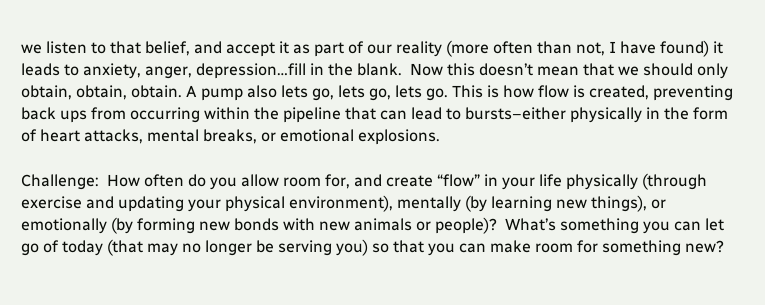we listen to that belief, and accept it as part of our reality (more often than not, I have found) it leads to anxiety, anger, depression…fill in the blank.  Now this doesn’t mean that we should only obtain, obtain, obtain. A pump also lets go, lets go, lets go. This is how flow is created, preventing back ups from occurring within the pipeline that can lead to bursts–either physically in the form of heart attacks, mental breaks, or emotional explosions.

Challenge:  How often do you allow room for, and create “flow” in your life physically (through exercise and updating your physical environment), mentally (by learning new things), or emotionally (by forming new bonds with new animals or people)?  What’s something you can let go of today (that may no longer be serving you) so that you can make room for something new?